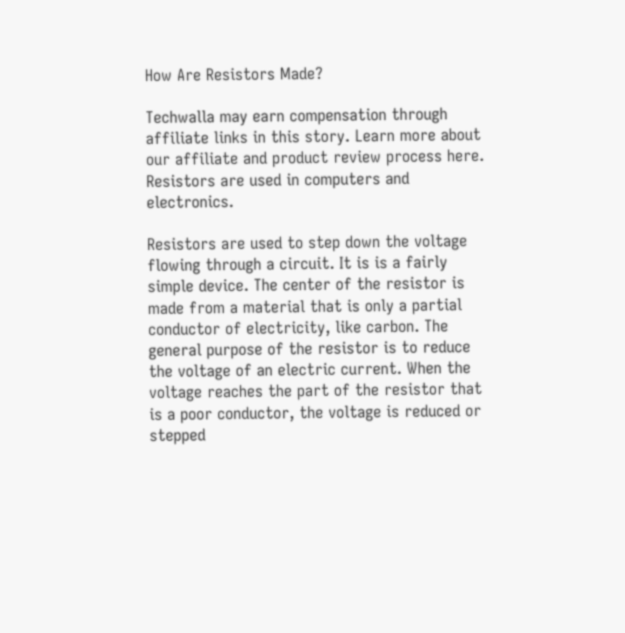How Are Resistors Made?

Techwalla may earn compensation through affiliate links in this story. Learn more about our affiliate and product review process here.
Resistors are used in computers and electronics.

Resistors are used to step down the voltage flowing through a circuit. It is is a fairly simple device. The center of the resistor is made from a material that is only a partial conductor of electricity, like carbon. The general purpose of the resistor is to reduce the voltage of an electric current. When the voltage reaches the part of the resistor that is a poor conductor, the voltage is reduced or stepped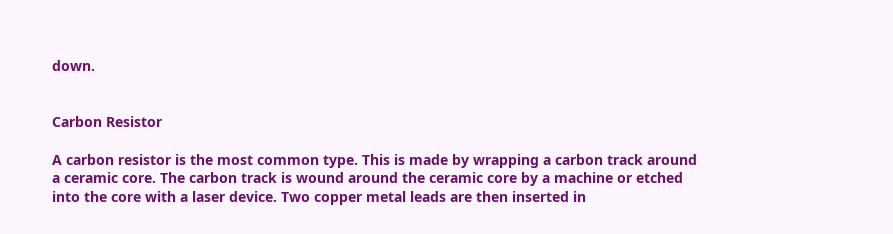down.


Carbon Resistor

A carbon resistor is the most common type. This is made by wrapping a carbon track around a ceramic core. The carbon track is wound around the ceramic core by a machine or etched into the core with a laser device. Two copper metal leads are then inserted in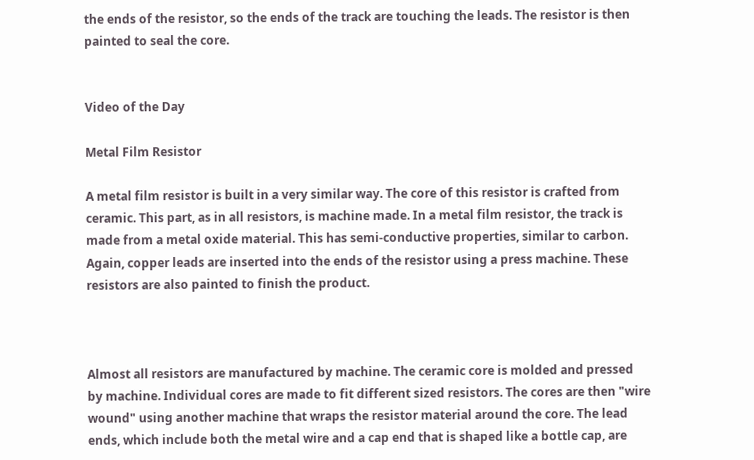the ends of the resistor, so the ends of the track are touching the leads. The resistor is then painted to seal the core.


Video of the Day

Metal Film Resistor

A metal film resistor is built in a very similar way. The core of this resistor is crafted from ceramic. This part, as in all resistors, is machine made. In a metal film resistor, the track is made from a metal oxide material. This has semi-conductive properties, similar to carbon. Again, copper leads are inserted into the ends of the resistor using a press machine. These resistors are also painted to finish the product.



Almost all resistors are manufactured by machine. The ceramic core is molded and pressed by machine. Individual cores are made to fit different sized resistors. The cores are then "wire wound" using another machine that wraps the resistor material around the core. The lead ends, which include both the metal wire and a cap end that is shaped like a bottle cap, are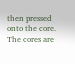then pressed onto the core. The cores are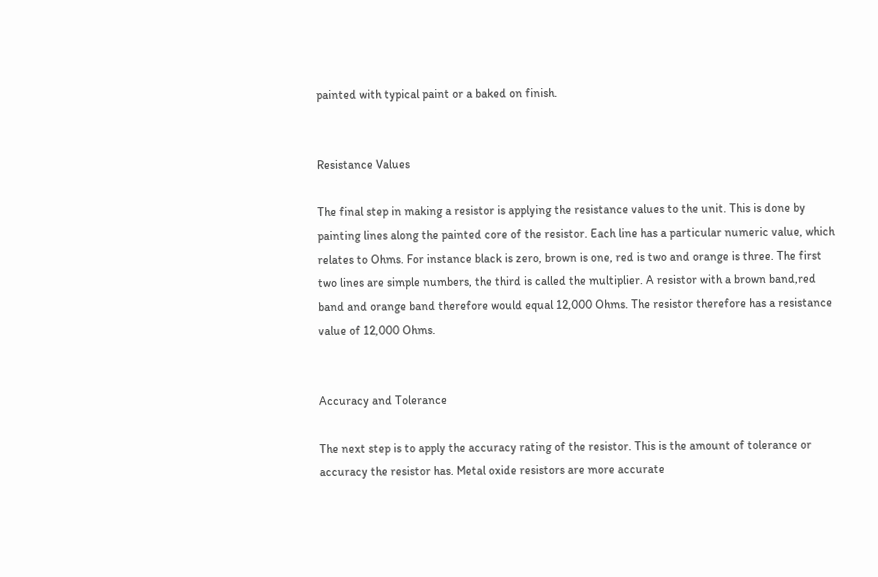painted with typical paint or a baked on finish.


Resistance Values

The final step in making a resistor is applying the resistance values to the unit. This is done by painting lines along the painted core of the resistor. Each line has a particular numeric value, which relates to Ohms. For instance black is zero, brown is one, red is two and orange is three. The first two lines are simple numbers, the third is called the multiplier. A resistor with a brown band,red band and orange band therefore would equal 12,000 Ohms. The resistor therefore has a resistance value of 12,000 Ohms.


Accuracy and Tolerance

The next step is to apply the accuracy rating of the resistor. This is the amount of tolerance or accuracy the resistor has. Metal oxide resistors are more accurate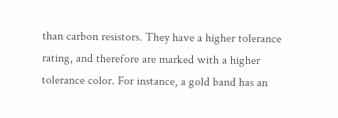than carbon resistors. They have a higher tolerance rating, and therefore are marked with a higher tolerance color. For instance, a gold band has an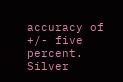accuracy of +/- five percent. Silver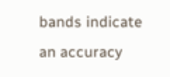bands indicate an accuracy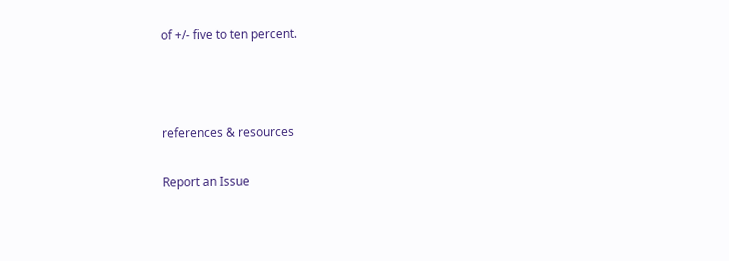of +/- five to ten percent.



references & resources

Report an Issue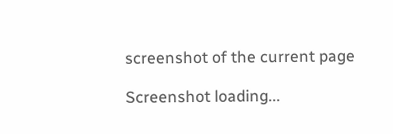screenshot of the current page

Screenshot loading...